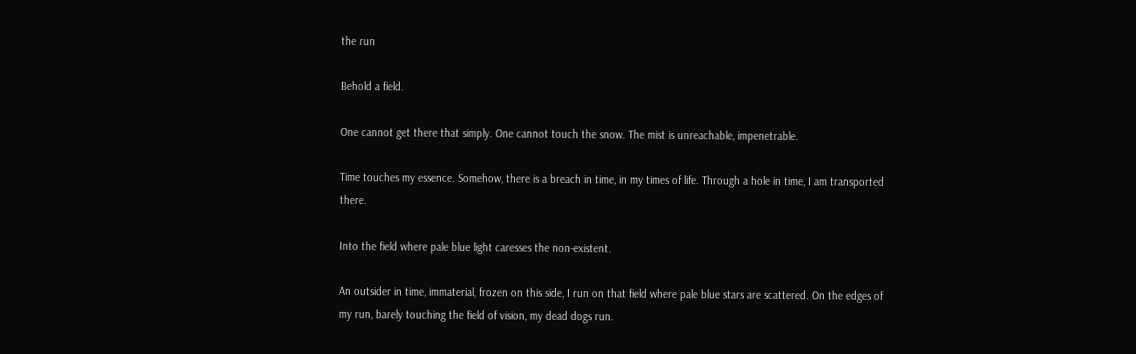the run

Behold a field.

One cannot get there that simply. One cannot touch the snow. The mist is unreachable, impenetrable.

Time touches my essence. Somehow, there is a breach in time, in my times of life. Through a hole in time, I am transported there.

Into the field where pale blue light caresses the non-existent.

An outsider in time, immaterial, frozen on this side, I run on that field where pale blue stars are scattered. On the edges of my run, barely touching the field of vision, my dead dogs run.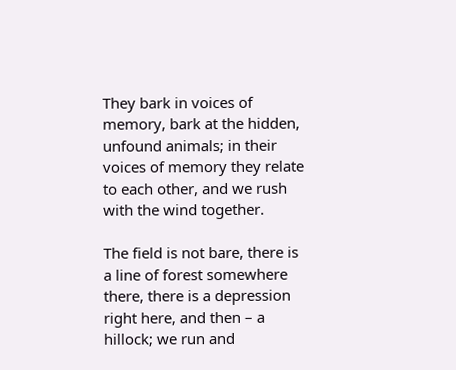They bark in voices of memory, bark at the hidden, unfound animals; in their voices of memory they relate to each other, and we rush with the wind together.

The field is not bare, there is a line of forest somewhere there, there is a depression right here, and then – a hillock; we run and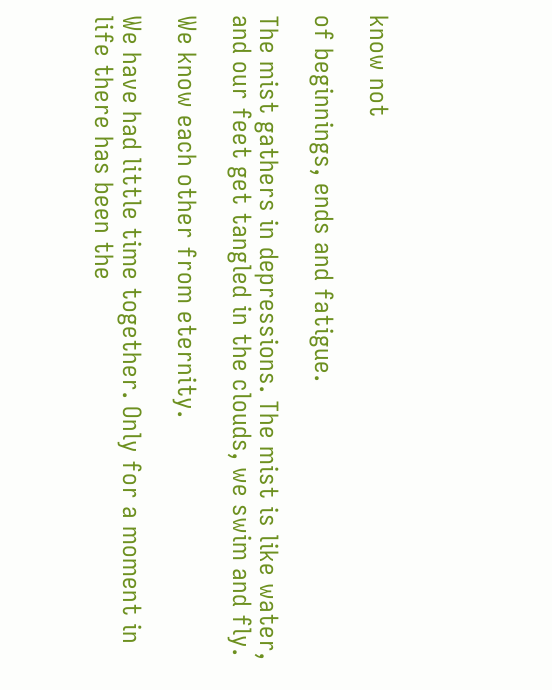know not

of beginnings, ends and fatigue.

The mist gathers in depressions. The mist is like water, and our feet get tangled in the clouds, we swim and fly.

We know each other from eternity.

We have had little time together. Only for a moment in life there has been the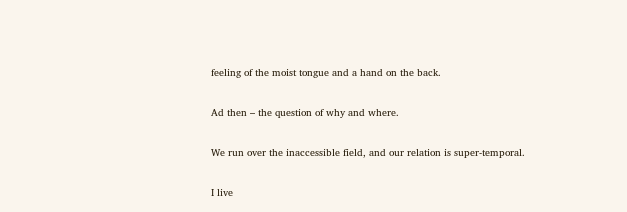feeling of the moist tongue and a hand on the back.

Ad then – the question of why and where.

We run over the inaccessible field, and our relation is super-temporal.

I live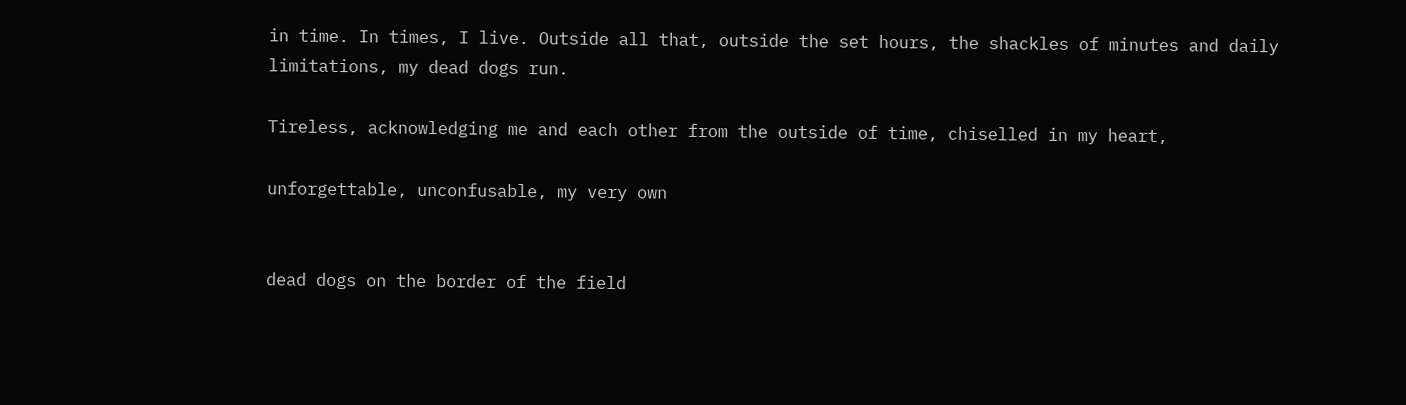in time. In times, I live. Outside all that, outside the set hours, the shackles of minutes and daily limitations, my dead dogs run.

Tireless, acknowledging me and each other from the outside of time, chiselled in my heart,

unforgettable, unconfusable, my very own


dead dogs on the border of the field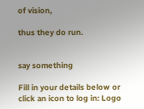of vision,

thus they do run.


say something

Fill in your details below or click an icon to log in: Logo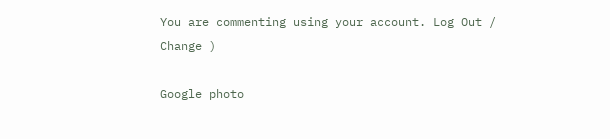You are commenting using your account. Log Out /  Change )

Google photo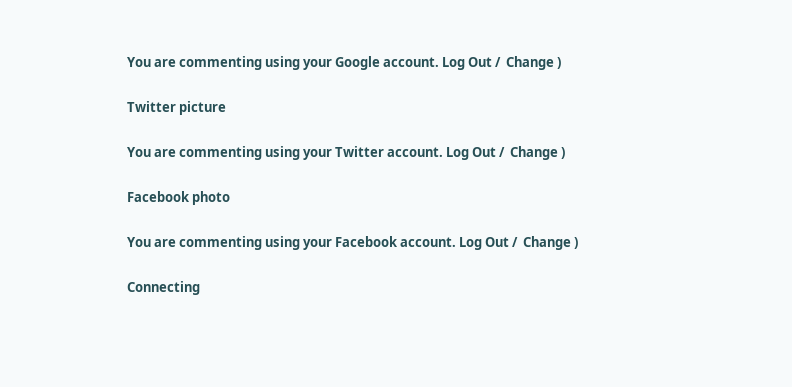You are commenting using your Google account. Log Out /  Change )

Twitter picture

You are commenting using your Twitter account. Log Out /  Change )

Facebook photo

You are commenting using your Facebook account. Log Out /  Change )

Connecting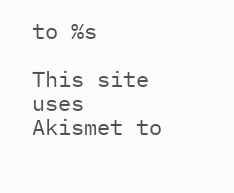to %s

This site uses Akismet to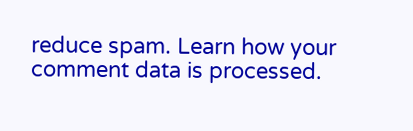reduce spam. Learn how your comment data is processed.